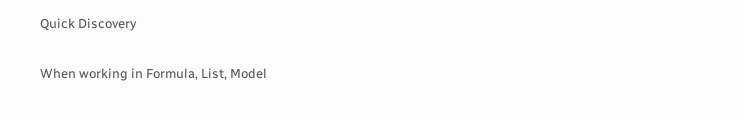Quick Discovery

When working in Formula, List, Model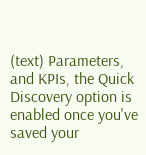(text) Parameters, and KPIs, the Quick Discovery option is enabled once you've saved your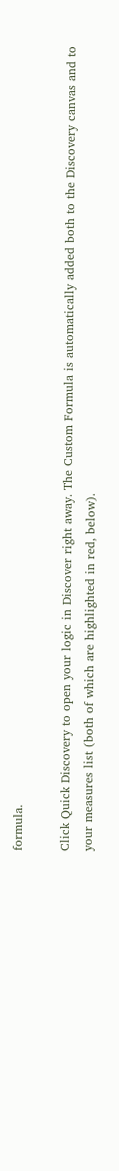formula.

Click Quick Discovery to open your logic in Discover right away. The Custom Formula is automatically added both to the Discovery canvas and to your measures list (both of which are highlighted in red, below).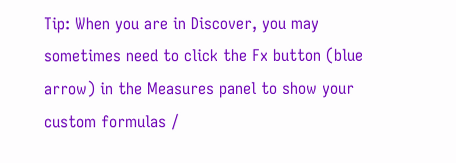Tip: When you are in Discover, you may sometimes need to click the Fx button (blue arrow) in the Measures panel to show your custom formulas /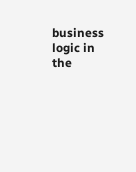business logic in the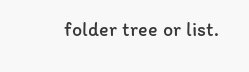folder tree or list.